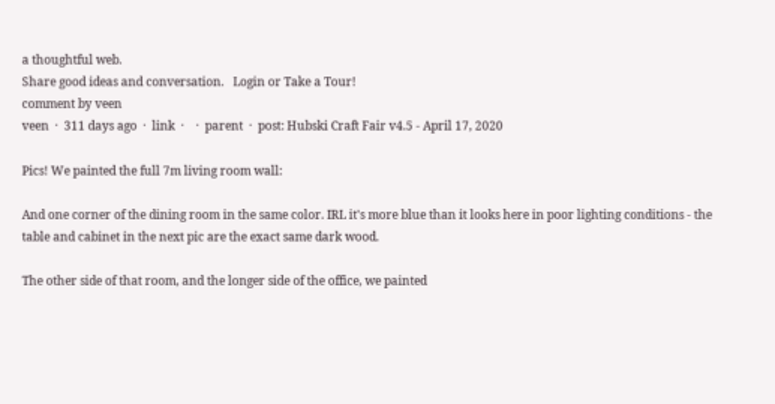a thoughtful web.
Share good ideas and conversation.   Login or Take a Tour!
comment by veen
veen  ·  311 days ago  ·  link  ·    ·  parent  ·  post: Hubski Craft Fair v4.5 - April 17, 2020

Pics! We painted the full 7m living room wall:

And one corner of the dining room in the same color. IRL it's more blue than it looks here in poor lighting conditions - the table and cabinet in the next pic are the exact same dark wood.

The other side of that room, and the longer side of the office, we painted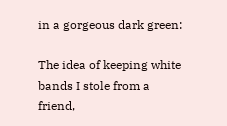in a gorgeous dark green:

The idea of keeping white bands I stole from a friend,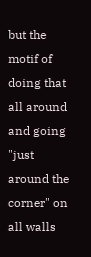but the motif of doing that all around and going "just around the corner" on all walls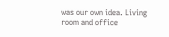was our own idea. Living room and office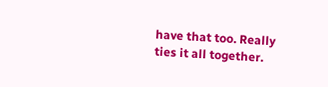have that too. Really ties it all together.